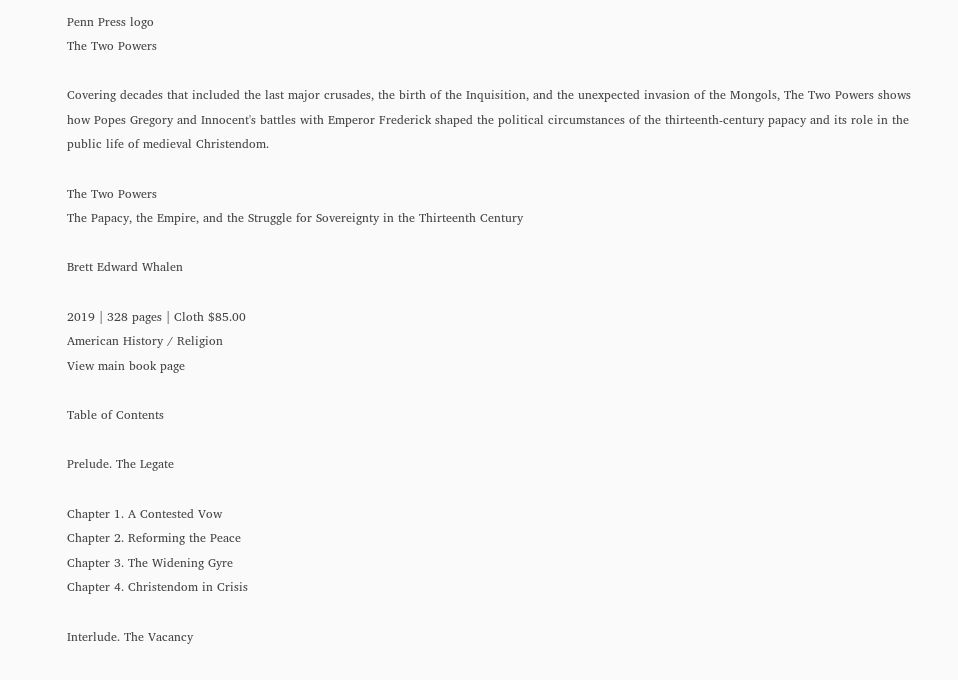Penn Press logo
The Two Powers

Covering decades that included the last major crusades, the birth of the Inquisition, and the unexpected invasion of the Mongols, The Two Powers shows how Popes Gregory and Innocent's battles with Emperor Frederick shaped the political circumstances of the thirteenth-century papacy and its role in the public life of medieval Christendom.

The Two Powers
The Papacy, the Empire, and the Struggle for Sovereignty in the Thirteenth Century

Brett Edward Whalen

2019 | 328 pages | Cloth $85.00
American History / Religion
View main book page

Table of Contents

Prelude. The Legate

Chapter 1. A Contested Vow
Chapter 2. Reforming the Peace
Chapter 3. The Widening Gyre
Chapter 4. Christendom in Crisis

Interlude. The Vacancy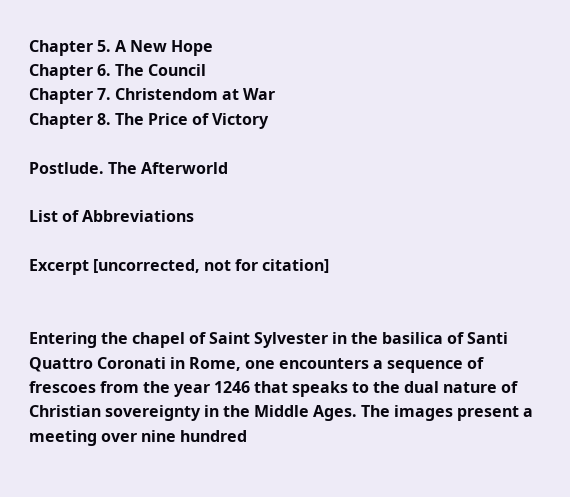Chapter 5. A New Hope
Chapter 6. The Council
Chapter 7. Christendom at War
Chapter 8. The Price of Victory

Postlude. The Afterworld

List of Abbreviations

Excerpt [uncorrected, not for citation]


Entering the chapel of Saint Sylvester in the basilica of Santi Quattro Coronati in Rome, one encounters a sequence of frescoes from the year 1246 that speaks to the dual nature of Christian sovereignty in the Middle Ages. The images present a meeting over nine hundred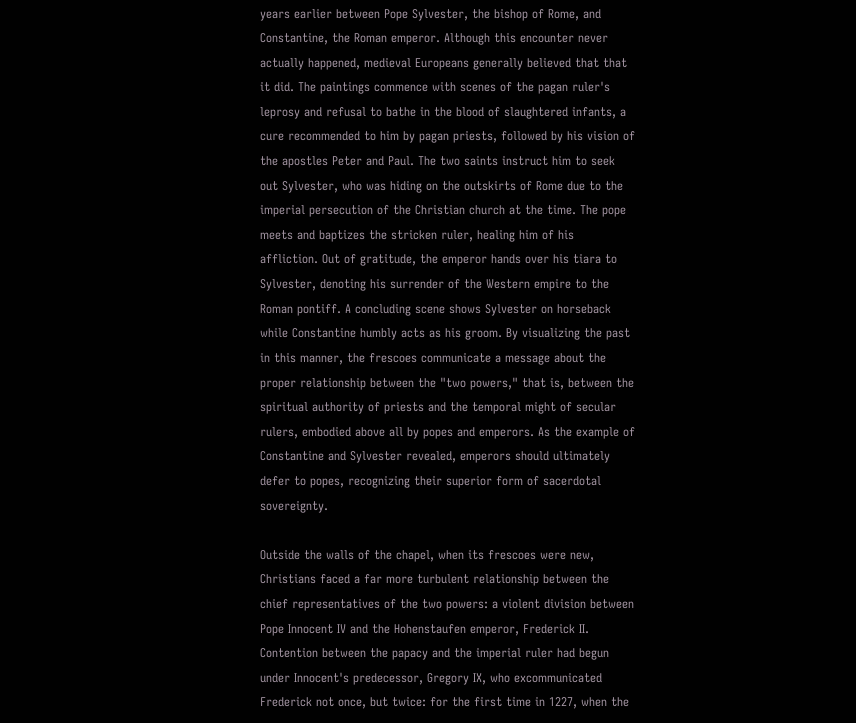years earlier between Pope Sylvester, the bishop of Rome, and Constantine, the Roman emperor. Although this encounter never actually happened, medieval Europeans generally believed that that it did. The paintings commence with scenes of the pagan ruler's leprosy and refusal to bathe in the blood of slaughtered infants, a cure recommended to him by pagan priests, followed by his vision of the apostles Peter and Paul. The two saints instruct him to seek out Sylvester, who was hiding on the outskirts of Rome due to the imperial persecution of the Christian church at the time. The pope meets and baptizes the stricken ruler, healing him of his affliction. Out of gratitude, the emperor hands over his tiara to Sylvester, denoting his surrender of the Western empire to the Roman pontiff. A concluding scene shows Sylvester on horseback while Constantine humbly acts as his groom. By visualizing the past in this manner, the frescoes communicate a message about the proper relationship between the "two powers," that is, between the spiritual authority of priests and the temporal might of secular rulers, embodied above all by popes and emperors. As the example of Constantine and Sylvester revealed, emperors should ultimately defer to popes, recognizing their superior form of sacerdotal sovereignty.

Outside the walls of the chapel, when its frescoes were new, Christians faced a far more turbulent relationship between the chief representatives of the two powers: a violent division between Pope Innocent IV and the Hohenstaufen emperor, Frederick II. Contention between the papacy and the imperial ruler had begun under Innocent's predecessor, Gregory IX, who excommunicated Frederick not once, but twice: for the first time in 1227, when the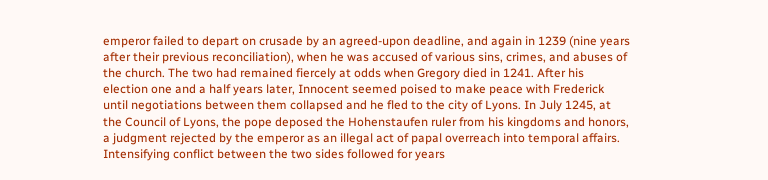emperor failed to depart on crusade by an agreed-upon deadline, and again in 1239 (nine years after their previous reconciliation), when he was accused of various sins, crimes, and abuses of the church. The two had remained fiercely at odds when Gregory died in 1241. After his election one and a half years later, Innocent seemed poised to make peace with Frederick until negotiations between them collapsed and he fled to the city of Lyons. In July 1245, at the Council of Lyons, the pope deposed the Hohenstaufen ruler from his kingdoms and honors, a judgment rejected by the emperor as an illegal act of papal overreach into temporal affairs. Intensifying conflict between the two sides followed for years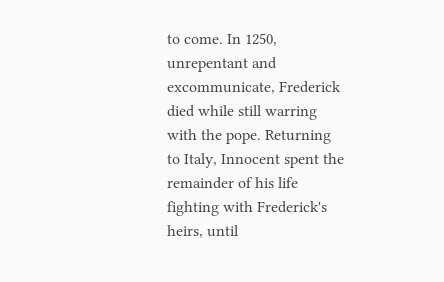to come. In 1250, unrepentant and excommunicate, Frederick died while still warring with the pope. Returning to Italy, Innocent spent the remainder of his life fighting with Frederick's heirs, until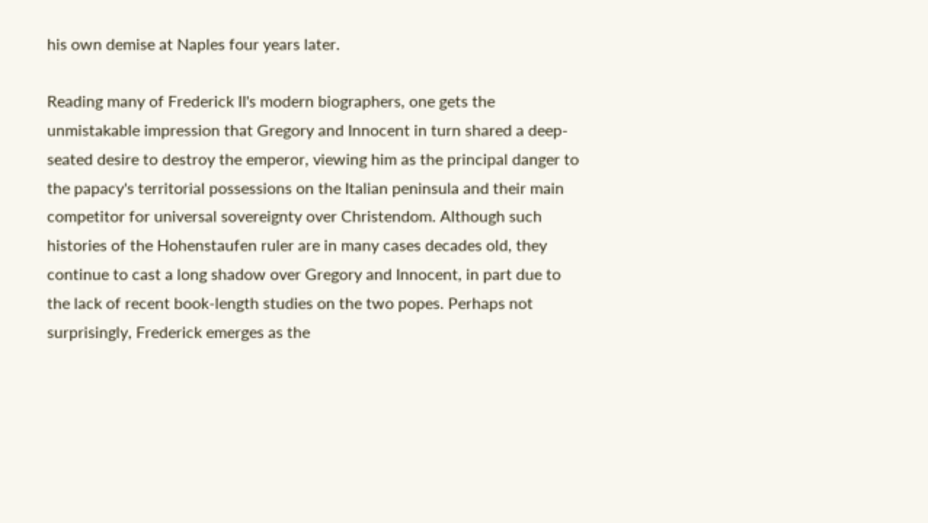his own demise at Naples four years later.

Reading many of Frederick II's modern biographers, one gets the unmistakable impression that Gregory and Innocent in turn shared a deep-seated desire to destroy the emperor, viewing him as the principal danger to the papacy's territorial possessions on the Italian peninsula and their main competitor for universal sovereignty over Christendom. Although such histories of the Hohenstaufen ruler are in many cases decades old, they continue to cast a long shadow over Gregory and Innocent, in part due to the lack of recent book-length studies on the two popes. Perhaps not surprisingly, Frederick emerges as the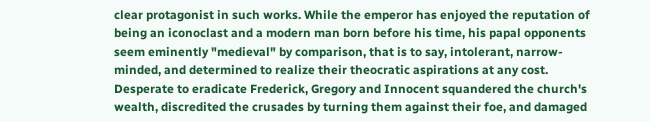clear protagonist in such works. While the emperor has enjoyed the reputation of being an iconoclast and a modern man born before his time, his papal opponents seem eminently "medieval" by comparison, that is to say, intolerant, narrow-minded, and determined to realize their theocratic aspirations at any cost. Desperate to eradicate Frederick, Gregory and Innocent squandered the church's wealth, discredited the crusades by turning them against their foe, and damaged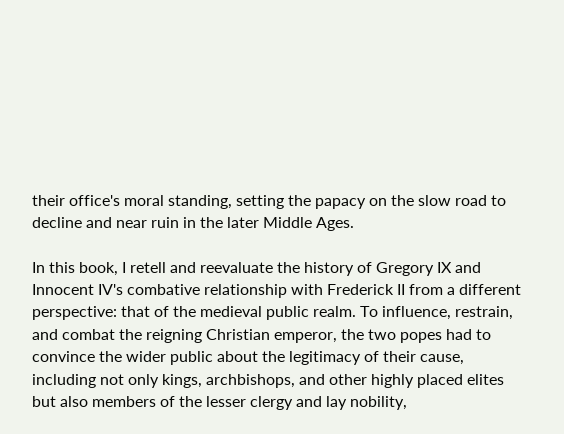their office's moral standing, setting the papacy on the slow road to decline and near ruin in the later Middle Ages.

In this book, I retell and reevaluate the history of Gregory IX and Innocent IV's combative relationship with Frederick II from a different perspective: that of the medieval public realm. To influence, restrain, and combat the reigning Christian emperor, the two popes had to convince the wider public about the legitimacy of their cause, including not only kings, archbishops, and other highly placed elites but also members of the lesser clergy and lay nobility,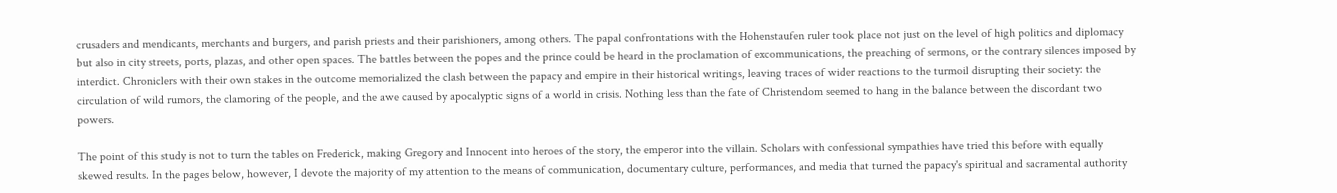crusaders and mendicants, merchants and burgers, and parish priests and their parishioners, among others. The papal confrontations with the Hohenstaufen ruler took place not just on the level of high politics and diplomacy but also in city streets, ports, plazas, and other open spaces. The battles between the popes and the prince could be heard in the proclamation of excommunications, the preaching of sermons, or the contrary silences imposed by interdict. Chroniclers with their own stakes in the outcome memorialized the clash between the papacy and empire in their historical writings, leaving traces of wider reactions to the turmoil disrupting their society: the circulation of wild rumors, the clamoring of the people, and the awe caused by apocalyptic signs of a world in crisis. Nothing less than the fate of Christendom seemed to hang in the balance between the discordant two powers.

The point of this study is not to turn the tables on Frederick, making Gregory and Innocent into heroes of the story, the emperor into the villain. Scholars with confessional sympathies have tried this before with equally skewed results. In the pages below, however, I devote the majority of my attention to the means of communication, documentary culture, performances, and media that turned the papacy's spiritual and sacramental authority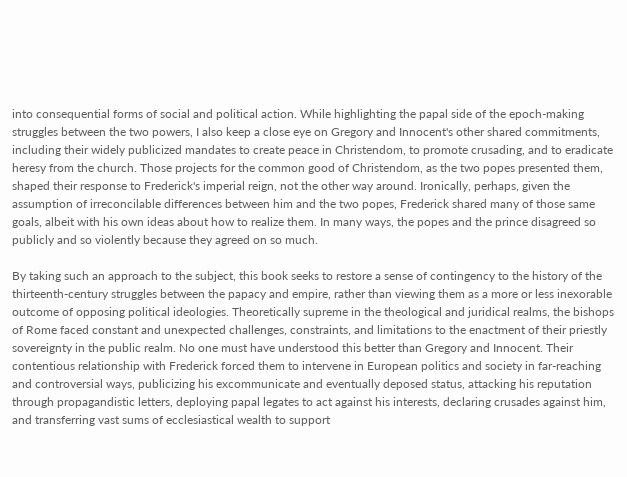into consequential forms of social and political action. While highlighting the papal side of the epoch-making struggles between the two powers, I also keep a close eye on Gregory and Innocent's other shared commitments, including their widely publicized mandates to create peace in Christendom, to promote crusading, and to eradicate heresy from the church. Those projects for the common good of Christendom, as the two popes presented them, shaped their response to Frederick's imperial reign, not the other way around. Ironically, perhaps, given the assumption of irreconcilable differences between him and the two popes, Frederick shared many of those same goals, albeit with his own ideas about how to realize them. In many ways, the popes and the prince disagreed so publicly and so violently because they agreed on so much.

By taking such an approach to the subject, this book seeks to restore a sense of contingency to the history of the thirteenth-century struggles between the papacy and empire, rather than viewing them as a more or less inexorable outcome of opposing political ideologies. Theoretically supreme in the theological and juridical realms, the bishops of Rome faced constant and unexpected challenges, constraints, and limitations to the enactment of their priestly sovereignty in the public realm. No one must have understood this better than Gregory and Innocent. Their contentious relationship with Frederick forced them to intervene in European politics and society in far-reaching and controversial ways, publicizing his excommunicate and eventually deposed status, attacking his reputation through propagandistic letters, deploying papal legates to act against his interests, declaring crusades against him, and transferring vast sums of ecclesiastical wealth to support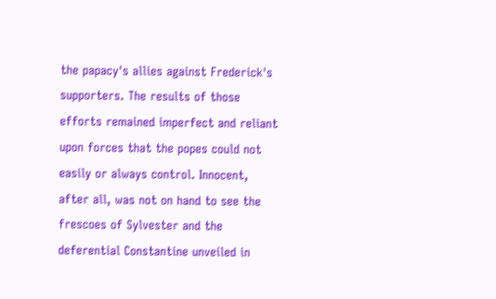the papacy's allies against Frederick's supporters. The results of those efforts remained imperfect and reliant upon forces that the popes could not easily or always control. Innocent, after all, was not on hand to see the frescoes of Sylvester and the deferential Constantine unveiled in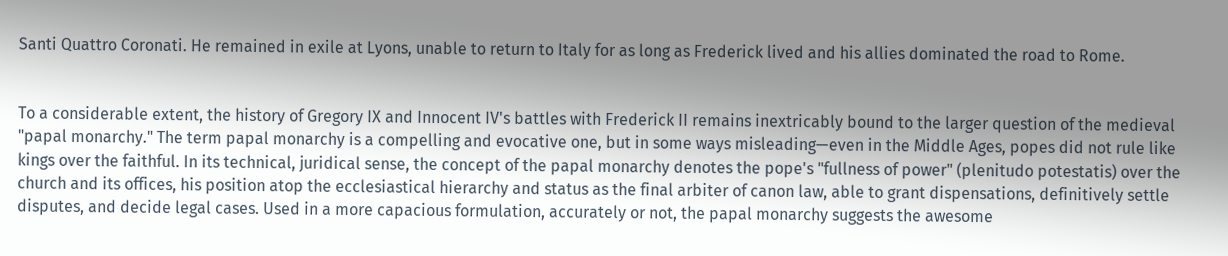Santi Quattro Coronati. He remained in exile at Lyons, unable to return to Italy for as long as Frederick lived and his allies dominated the road to Rome.


To a considerable extent, the history of Gregory IX and Innocent IV's battles with Frederick II remains inextricably bound to the larger question of the medieval "papal monarchy." The term papal monarchy is a compelling and evocative one, but in some ways misleading—even in the Middle Ages, popes did not rule like kings over the faithful. In its technical, juridical sense, the concept of the papal monarchy denotes the pope's "fullness of power" (plenitudo potestatis) over the church and its offices, his position atop the ecclesiastical hierarchy and status as the final arbiter of canon law, able to grant dispensations, definitively settle disputes, and decide legal cases. Used in a more capacious formulation, accurately or not, the papal monarchy suggests the awesome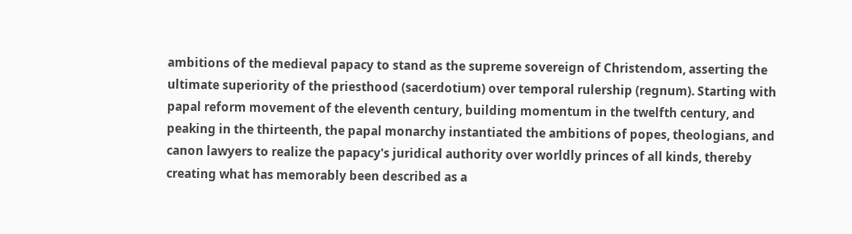ambitions of the medieval papacy to stand as the supreme sovereign of Christendom, asserting the ultimate superiority of the priesthood (sacerdotium) over temporal rulership (regnum). Starting with papal reform movement of the eleventh century, building momentum in the twelfth century, and peaking in the thirteenth, the papal monarchy instantiated the ambitions of popes, theologians, and canon lawyers to realize the papacy's juridical authority over worldly princes of all kinds, thereby creating what has memorably been described as a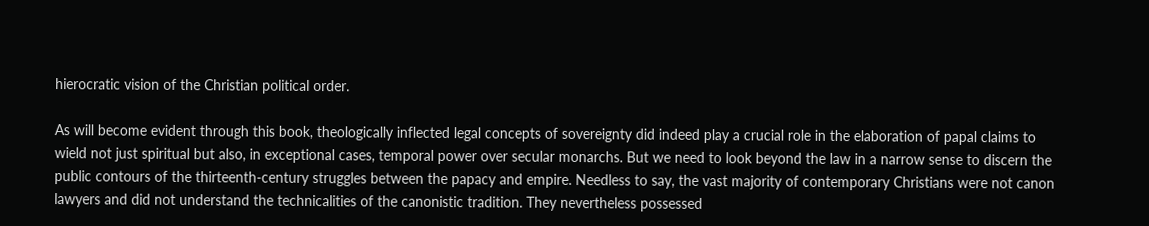hierocratic vision of the Christian political order.

As will become evident through this book, theologically inflected legal concepts of sovereignty did indeed play a crucial role in the elaboration of papal claims to wield not just spiritual but also, in exceptional cases, temporal power over secular monarchs. But we need to look beyond the law in a narrow sense to discern the public contours of the thirteenth-century struggles between the papacy and empire. Needless to say, the vast majority of contemporary Christians were not canon lawyers and did not understand the technicalities of the canonistic tradition. They nevertheless possessed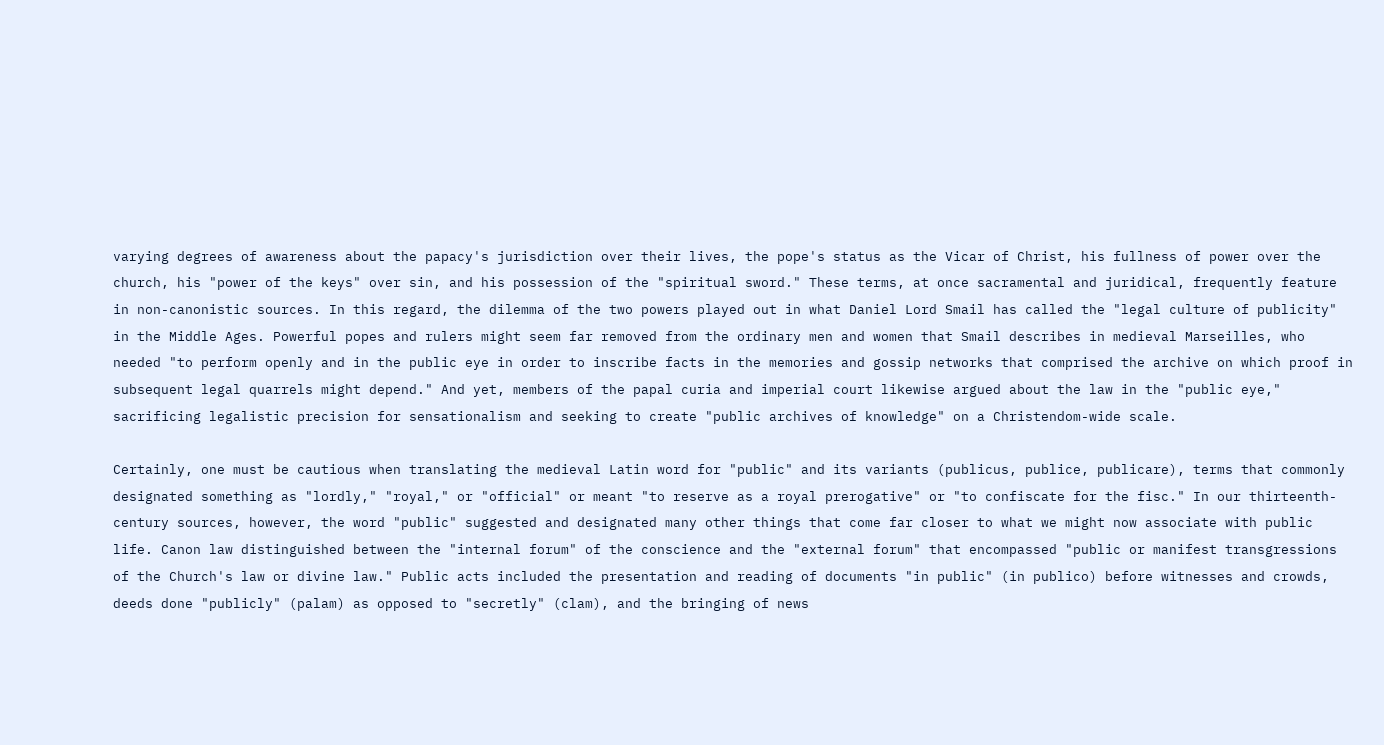varying degrees of awareness about the papacy's jurisdiction over their lives, the pope's status as the Vicar of Christ, his fullness of power over the church, his "power of the keys" over sin, and his possession of the "spiritual sword." These terms, at once sacramental and juridical, frequently feature in non-canonistic sources. In this regard, the dilemma of the two powers played out in what Daniel Lord Smail has called the "legal culture of publicity" in the Middle Ages. Powerful popes and rulers might seem far removed from the ordinary men and women that Smail describes in medieval Marseilles, who needed "to perform openly and in the public eye in order to inscribe facts in the memories and gossip networks that comprised the archive on which proof in subsequent legal quarrels might depend." And yet, members of the papal curia and imperial court likewise argued about the law in the "public eye," sacrificing legalistic precision for sensationalism and seeking to create "public archives of knowledge" on a Christendom-wide scale.

Certainly, one must be cautious when translating the medieval Latin word for "public" and its variants (publicus, publice, publicare), terms that commonly designated something as "lordly," "royal," or "official" or meant "to reserve as a royal prerogative" or "to confiscate for the fisc." In our thirteenth-century sources, however, the word "public" suggested and designated many other things that come far closer to what we might now associate with public life. Canon law distinguished between the "internal forum" of the conscience and the "external forum" that encompassed "public or manifest transgressions of the Church's law or divine law." Public acts included the presentation and reading of documents "in public" (in publico) before witnesses and crowds, deeds done "publicly" (palam) as opposed to "secretly" (clam), and the bringing of news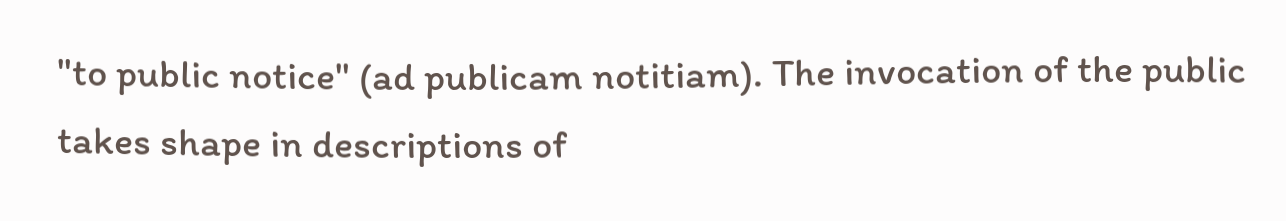"to public notice" (ad publicam notitiam). The invocation of the public takes shape in descriptions of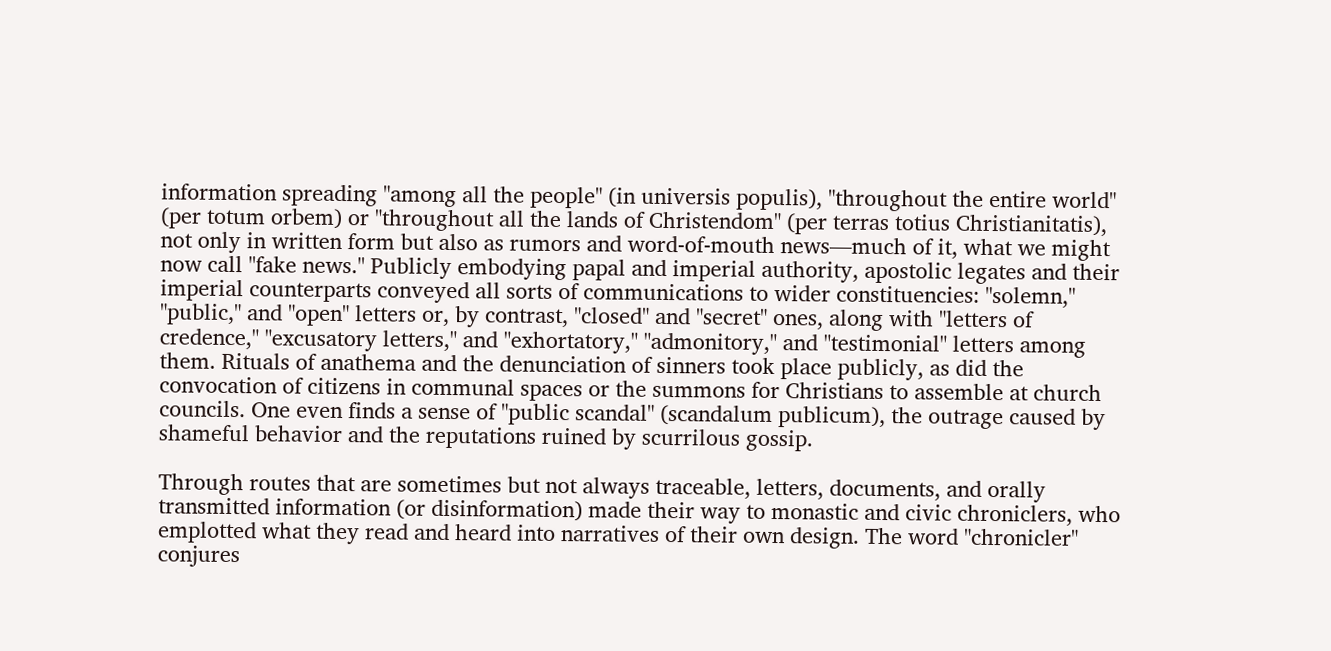information spreading "among all the people" (in universis populis), "throughout the entire world" (per totum orbem) or "throughout all the lands of Christendom" (per terras totius Christianitatis), not only in written form but also as rumors and word-of-mouth news—much of it, what we might now call "fake news." Publicly embodying papal and imperial authority, apostolic legates and their imperial counterparts conveyed all sorts of communications to wider constituencies: "solemn," "public," and "open" letters or, by contrast, "closed" and "secret" ones, along with "letters of credence," "excusatory letters," and "exhortatory," "admonitory," and "testimonial" letters among them. Rituals of anathema and the denunciation of sinners took place publicly, as did the convocation of citizens in communal spaces or the summons for Christians to assemble at church councils. One even finds a sense of "public scandal" (scandalum publicum), the outrage caused by shameful behavior and the reputations ruined by scurrilous gossip.

Through routes that are sometimes but not always traceable, letters, documents, and orally transmitted information (or disinformation) made their way to monastic and civic chroniclers, who emplotted what they read and heard into narratives of their own design. The word "chronicler" conjures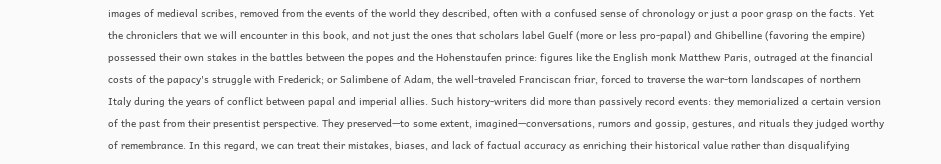images of medieval scribes, removed from the events of the world they described, often with a confused sense of chronology or just a poor grasp on the facts. Yet the chroniclers that we will encounter in this book, and not just the ones that scholars label Guelf (more or less pro-papal) and Ghibelline (favoring the empire) possessed their own stakes in the battles between the popes and the Hohenstaufen prince: figures like the English monk Matthew Paris, outraged at the financial costs of the papacy's struggle with Frederick; or Salimbene of Adam, the well-traveled Franciscan friar, forced to traverse the war-torn landscapes of northern Italy during the years of conflict between papal and imperial allies. Such history-writers did more than passively record events: they memorialized a certain version of the past from their presentist perspective. They preserved—to some extent, imagined—conversations, rumors and gossip, gestures, and rituals they judged worthy of remembrance. In this regard, we can treat their mistakes, biases, and lack of factual accuracy as enriching their historical value rather than disqualifying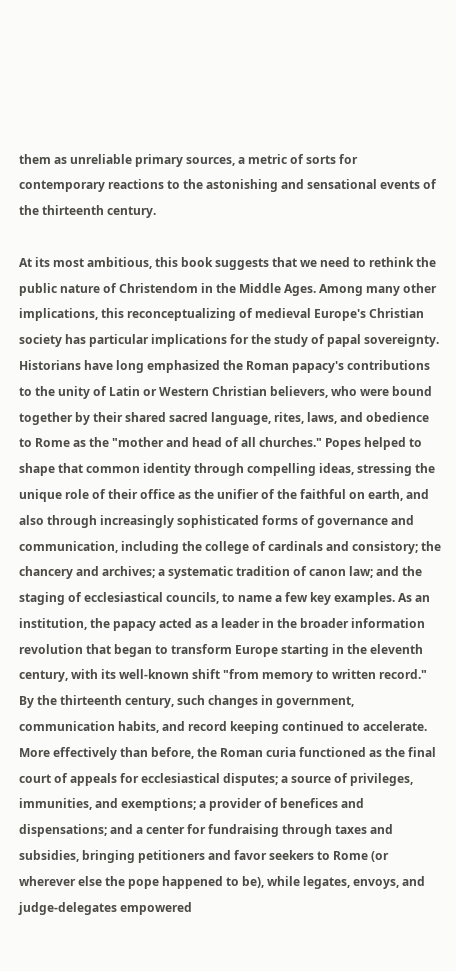them as unreliable primary sources, a metric of sorts for contemporary reactions to the astonishing and sensational events of the thirteenth century.

At its most ambitious, this book suggests that we need to rethink the public nature of Christendom in the Middle Ages. Among many other implications, this reconceptualizing of medieval Europe's Christian society has particular implications for the study of papal sovereignty. Historians have long emphasized the Roman papacy's contributions to the unity of Latin or Western Christian believers, who were bound together by their shared sacred language, rites, laws, and obedience to Rome as the "mother and head of all churches." Popes helped to shape that common identity through compelling ideas, stressing the unique role of their office as the unifier of the faithful on earth, and also through increasingly sophisticated forms of governance and communication, including the college of cardinals and consistory; the chancery and archives; a systematic tradition of canon law; and the staging of ecclesiastical councils, to name a few key examples. As an institution, the papacy acted as a leader in the broader information revolution that began to transform Europe starting in the eleventh century, with its well-known shift "from memory to written record." By the thirteenth century, such changes in government, communication habits, and record keeping continued to accelerate. More effectively than before, the Roman curia functioned as the final court of appeals for ecclesiastical disputes; a source of privileges, immunities, and exemptions; a provider of benefices and dispensations; and a center for fundraising through taxes and subsidies, bringing petitioners and favor seekers to Rome (or wherever else the pope happened to be), while legates, envoys, and judge-delegates empowered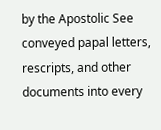by the Apostolic See conveyed papal letters, rescripts, and other documents into every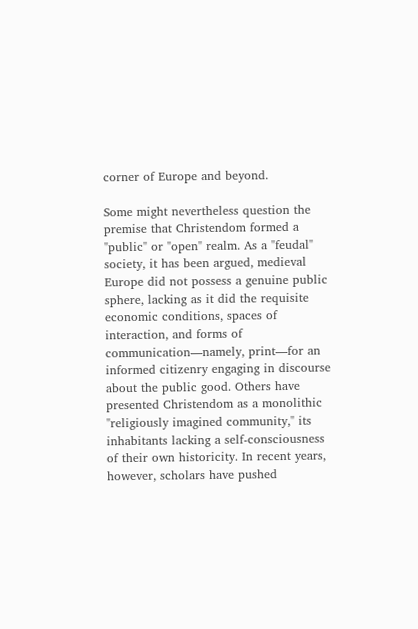corner of Europe and beyond.

Some might nevertheless question the premise that Christendom formed a "public" or "open" realm. As a "feudal" society, it has been argued, medieval Europe did not possess a genuine public sphere, lacking as it did the requisite economic conditions, spaces of interaction, and forms of communication—namely, print—for an informed citizenry engaging in discourse about the public good. Others have presented Christendom as a monolithic "religiously imagined community," its inhabitants lacking a self-consciousness of their own historicity. In recent years, however, scholars have pushed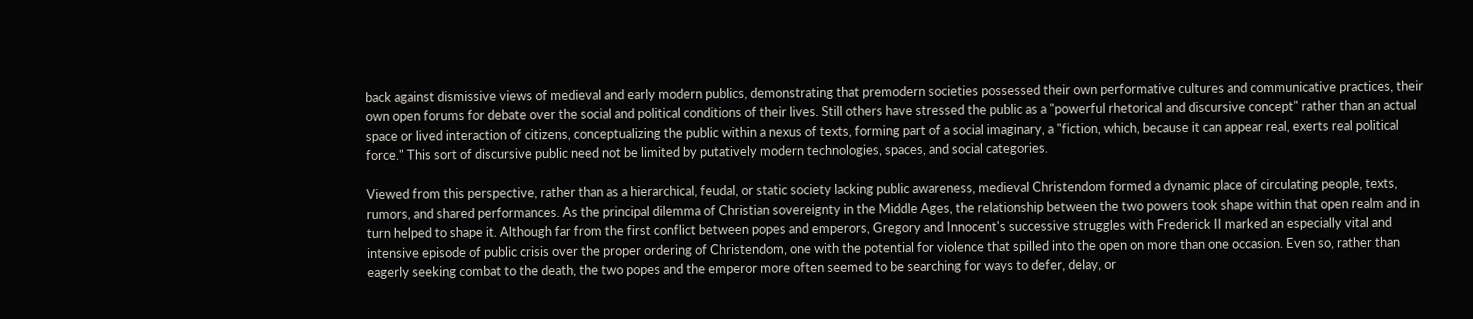back against dismissive views of medieval and early modern publics, demonstrating that premodern societies possessed their own performative cultures and communicative practices, their own open forums for debate over the social and political conditions of their lives. Still others have stressed the public as a "powerful rhetorical and discursive concept" rather than an actual space or lived interaction of citizens, conceptualizing the public within a nexus of texts, forming part of a social imaginary, a "fiction, which, because it can appear real, exerts real political force." This sort of discursive public need not be limited by putatively modern technologies, spaces, and social categories.

Viewed from this perspective, rather than as a hierarchical, feudal, or static society lacking public awareness, medieval Christendom formed a dynamic place of circulating people, texts, rumors, and shared performances. As the principal dilemma of Christian sovereignty in the Middle Ages, the relationship between the two powers took shape within that open realm and in turn helped to shape it. Although far from the first conflict between popes and emperors, Gregory and Innocent's successive struggles with Frederick II marked an especially vital and intensive episode of public crisis over the proper ordering of Christendom, one with the potential for violence that spilled into the open on more than one occasion. Even so, rather than eagerly seeking combat to the death, the two popes and the emperor more often seemed to be searching for ways to defer, delay, or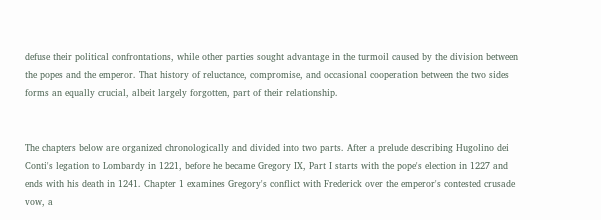defuse their political confrontations, while other parties sought advantage in the turmoil caused by the division between the popes and the emperor. That history of reluctance, compromise, and occasional cooperation between the two sides forms an equally crucial, albeit largely forgotten, part of their relationship.


The chapters below are organized chronologically and divided into two parts. After a prelude describing Hugolino dei Conti's legation to Lombardy in 1221, before he became Gregory IX, Part I starts with the pope's election in 1227 and ends with his death in 1241. Chapter 1 examines Gregory's conflict with Frederick over the emperor's contested crusade vow, a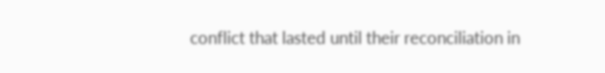conflict that lasted until their reconciliation in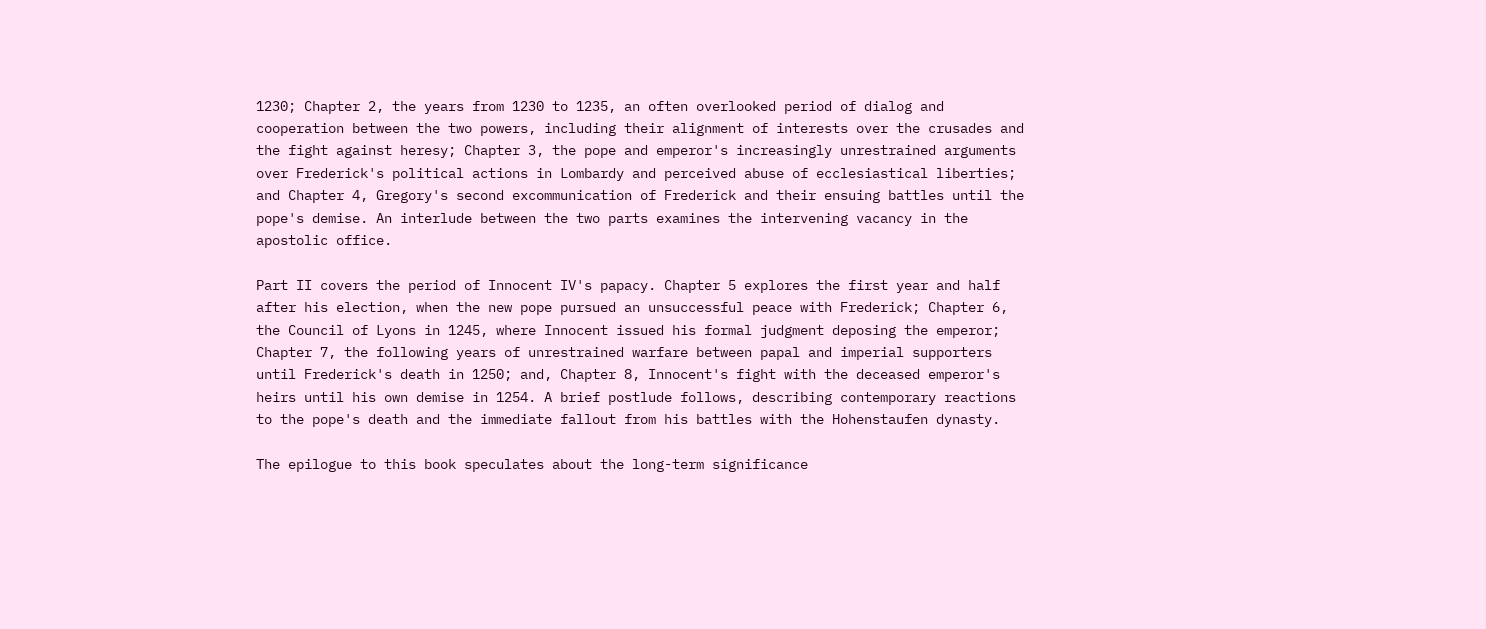1230; Chapter 2, the years from 1230 to 1235, an often overlooked period of dialog and cooperation between the two powers, including their alignment of interests over the crusades and the fight against heresy; Chapter 3, the pope and emperor's increasingly unrestrained arguments over Frederick's political actions in Lombardy and perceived abuse of ecclesiastical liberties; and Chapter 4, Gregory's second excommunication of Frederick and their ensuing battles until the pope's demise. An interlude between the two parts examines the intervening vacancy in the apostolic office.

Part II covers the period of Innocent IV's papacy. Chapter 5 explores the first year and half after his election, when the new pope pursued an unsuccessful peace with Frederick; Chapter 6, the Council of Lyons in 1245, where Innocent issued his formal judgment deposing the emperor; Chapter 7, the following years of unrestrained warfare between papal and imperial supporters until Frederick's death in 1250; and, Chapter 8, Innocent's fight with the deceased emperor's heirs until his own demise in 1254. A brief postlude follows, describing contemporary reactions to the pope's death and the immediate fallout from his battles with the Hohenstaufen dynasty.

The epilogue to this book speculates about the long-term significance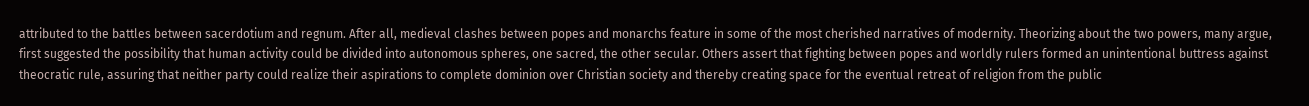attributed to the battles between sacerdotium and regnum. After all, medieval clashes between popes and monarchs feature in some of the most cherished narratives of modernity. Theorizing about the two powers, many argue, first suggested the possibility that human activity could be divided into autonomous spheres, one sacred, the other secular. Others assert that fighting between popes and worldly rulers formed an unintentional buttress against theocratic rule, assuring that neither party could realize their aspirations to complete dominion over Christian society and thereby creating space for the eventual retreat of religion from the public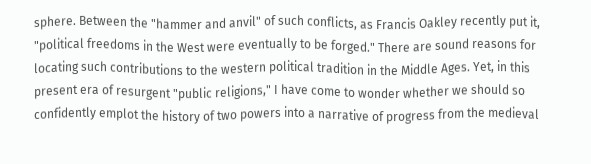sphere. Between the "hammer and anvil" of such conflicts, as Francis Oakley recently put it, "political freedoms in the West were eventually to be forged." There are sound reasons for locating such contributions to the western political tradition in the Middle Ages. Yet, in this present era of resurgent "public religions," I have come to wonder whether we should so confidently emplot the history of two powers into a narrative of progress from the medieval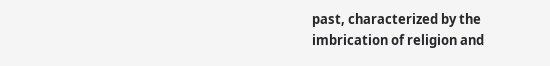past, characterized by the imbrication of religion and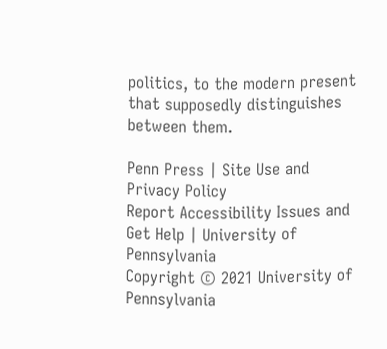politics, to the modern present that supposedly distinguishes between them.

Penn Press | Site Use and Privacy Policy
Report Accessibility Issues and Get Help | University of Pennsylvania
Copyright © 2021 University of Pennsylvania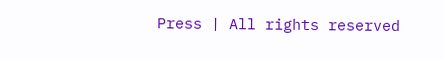Press | All rights reserved